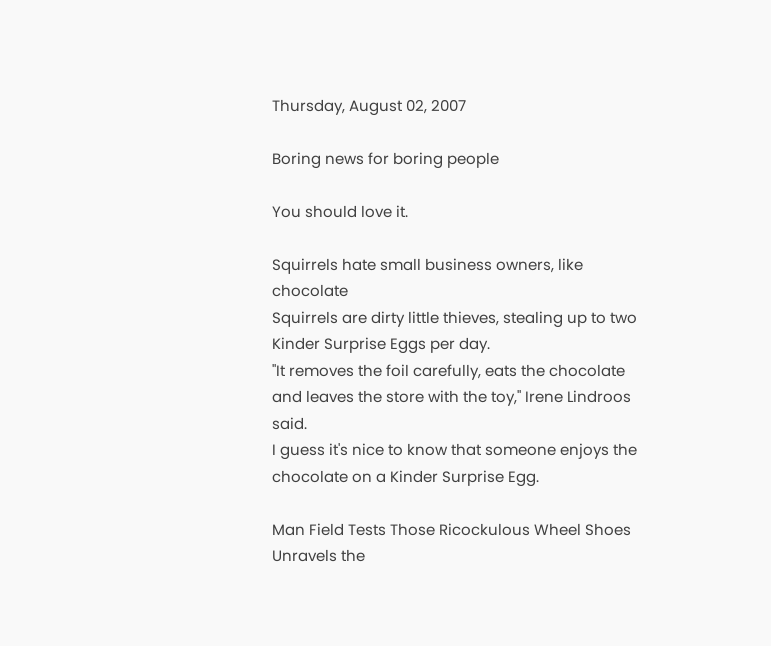Thursday, August 02, 2007

Boring news for boring people

You should love it.

Squirrels hate small business owners, like chocolate
Squirrels are dirty little thieves, stealing up to two Kinder Surprise Eggs per day.
"It removes the foil carefully, eats the chocolate and leaves the store with the toy," Irene Lindroos said.
I guess it's nice to know that someone enjoys the chocolate on a Kinder Surprise Egg.

Man Field Tests Those Ricockulous Wheel Shoes
Unravels the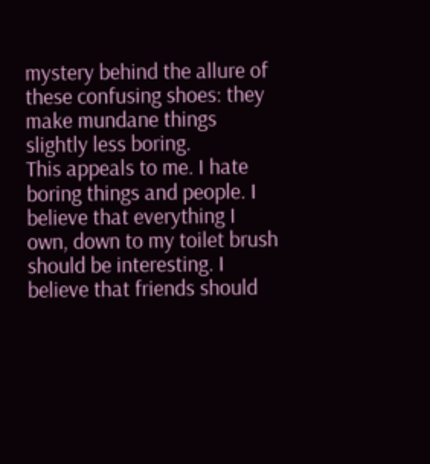mystery behind the allure of these confusing shoes: they make mundane things slightly less boring.
This appeals to me. I hate boring things and people. I believe that everything I own, down to my toilet brush should be interesting. I believe that friends should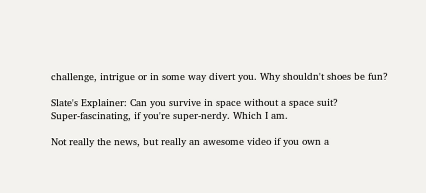challenge, intrigue or in some way divert you. Why shouldn't shoes be fun?

Slate's Explainer: Can you survive in space without a space suit?
Super-fascinating, if you're super-nerdy. Which I am.

Not really the news, but really an awesome video if you own a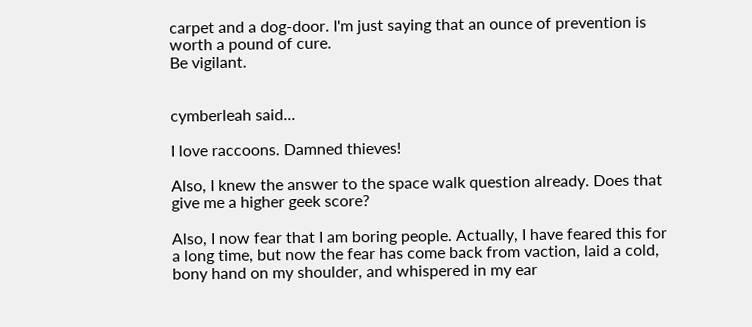carpet and a dog-door. I'm just saying that an ounce of prevention is worth a pound of cure.
Be vigilant.


cymberleah said...

I love raccoons. Damned thieves!

Also, I knew the answer to the space walk question already. Does that give me a higher geek score?

Also, I now fear that I am boring people. Actually, I have feared this for a long time, but now the fear has come back from vaction, laid a cold, bony hand on my shoulder, and whispered in my ear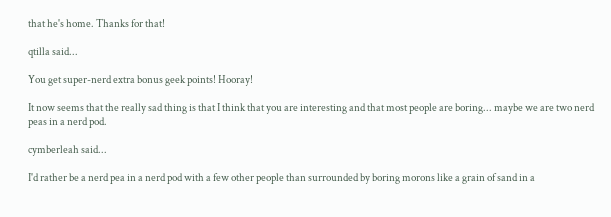that he's home. Thanks for that!

qtilla said...

You get super-nerd extra bonus geek points! Hooray!

It now seems that the really sad thing is that I think that you are interesting and that most people are boring... maybe we are two nerd peas in a nerd pod.

cymberleah said...

I'd rather be a nerd pea in a nerd pod with a few other people than surrounded by boring morons like a grain of sand in a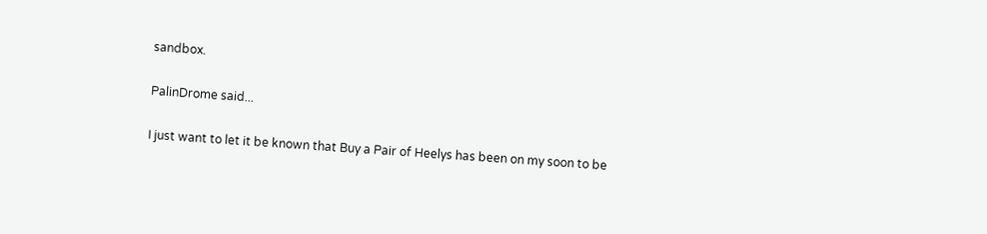sandbox.

PalinDrome said...

I just want to let it be known that Buy a Pair of Heelys has been on my soon to be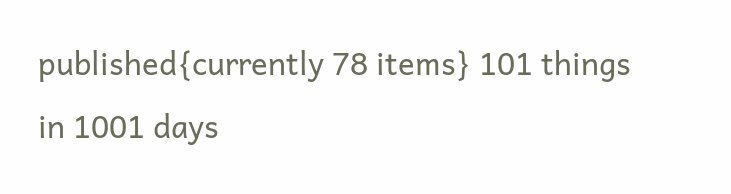published{currently 78 items} 101 things in 1001 days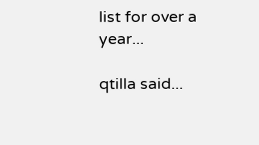list for over a year...

qtilla said...